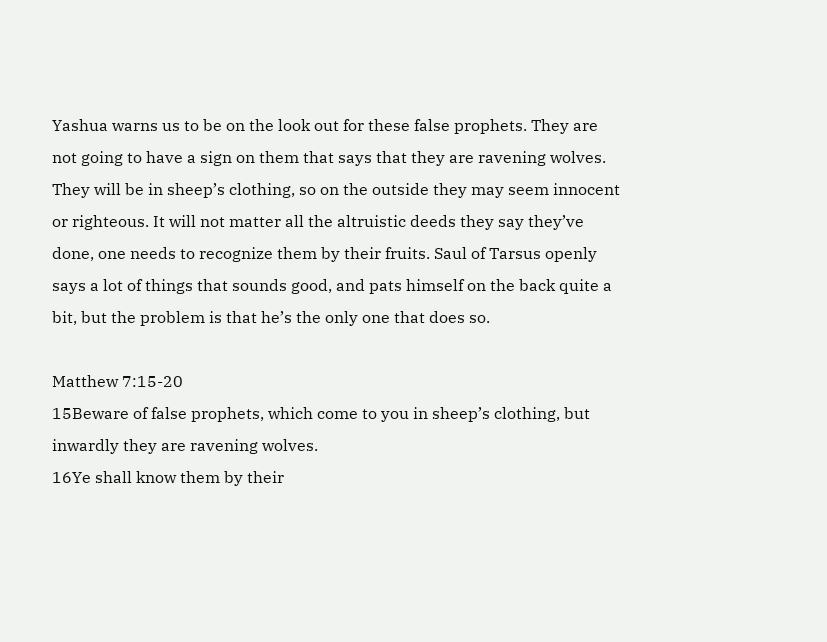Yashua warns us to be on the look out for these false prophets. They are not going to have a sign on them that says that they are ravening wolves. They will be in sheep’s clothing, so on the outside they may seem innocent or righteous. It will not matter all the altruistic deeds they say they’ve done, one needs to recognize them by their fruits. Saul of Tarsus openly says a lot of things that sounds good, and pats himself on the back quite a bit, but the problem is that he’s the only one that does so.

Matthew 7:15-20
15Beware of false prophets, which come to you in sheep’s clothing, but inwardly they are ravening wolves.
16Ye shall know them by their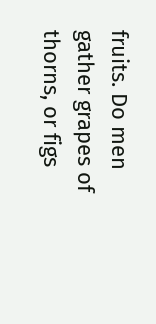fruits. Do men gather grapes of thorns, or figs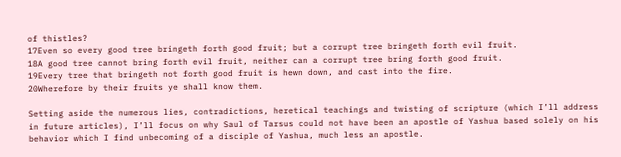of thistles?
17Even so every good tree bringeth forth good fruit; but a corrupt tree bringeth forth evil fruit.
18A good tree cannot bring forth evil fruit, neither can a corrupt tree bring forth good fruit.
19Every tree that bringeth not forth good fruit is hewn down, and cast into the fire.
20Wherefore by their fruits ye shall know them.

Setting aside the numerous lies, contradictions, heretical teachings and twisting of scripture (which I’ll address in future articles), I’ll focus on why Saul of Tarsus could not have been an apostle of Yashua based solely on his behavior which I find unbecoming of a disciple of Yashua, much less an apostle.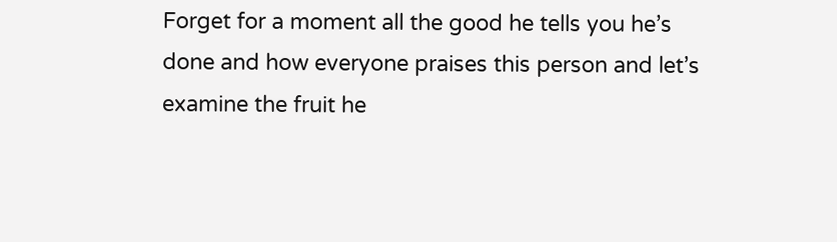Forget for a moment all the good he tells you he’s done and how everyone praises this person and let’s examine the fruit he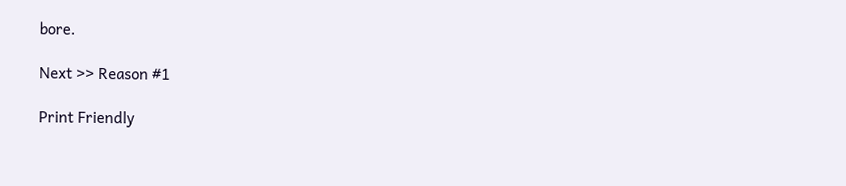bore.

Next >> Reason #1

Print Friendly